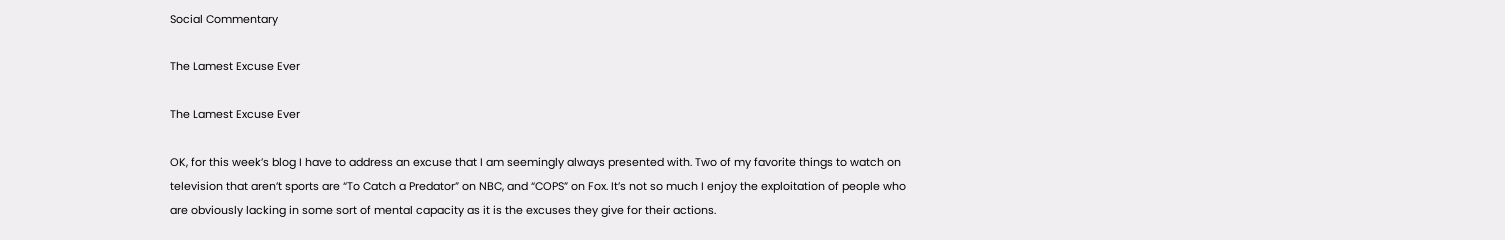Social Commentary

The Lamest Excuse Ever

The Lamest Excuse Ever

OK, for this week’s blog I have to address an excuse that I am seemingly always presented with. Two of my favorite things to watch on television that aren’t sports are “To Catch a Predator” on NBC, and “COPS” on Fox. It’s not so much I enjoy the exploitation of people who are obviously lacking in some sort of mental capacity as it is the excuses they give for their actions.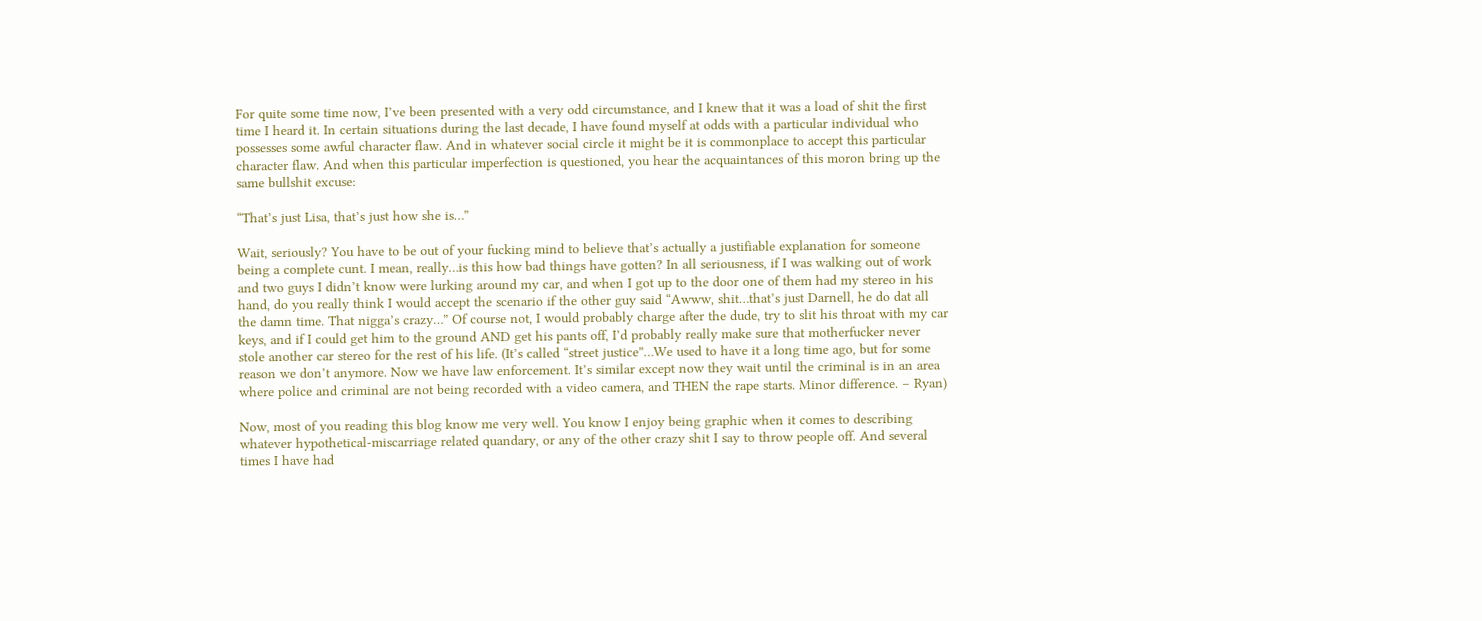For quite some time now, I’ve been presented with a very odd circumstance, and I knew that it was a load of shit the first time I heard it. In certain situations during the last decade, I have found myself at odds with a particular individual who possesses some awful character flaw. And in whatever social circle it might be it is commonplace to accept this particular character flaw. And when this particular imperfection is questioned, you hear the acquaintances of this moron bring up the same bullshit excuse:

“That’s just Lisa, that’s just how she is…”

Wait, seriously? You have to be out of your fucking mind to believe that’s actually a justifiable explanation for someone being a complete cunt. I mean, really…is this how bad things have gotten? In all seriousness, if I was walking out of work and two guys I didn’t know were lurking around my car, and when I got up to the door one of them had my stereo in his hand, do you really think I would accept the scenario if the other guy said “Awww, shit…that’s just Darnell, he do dat all the damn time. That nigga’s crazy…” Of course not, I would probably charge after the dude, try to slit his throat with my car keys, and if I could get him to the ground AND get his pants off, I’d probably really make sure that motherfucker never stole another car stereo for the rest of his life. (It’s called “street justice”…We used to have it a long time ago, but for some reason we don’t anymore. Now we have law enforcement. It’s similar except now they wait until the criminal is in an area where police and criminal are not being recorded with a video camera, and THEN the rape starts. Minor difference. – Ryan)

Now, most of you reading this blog know me very well. You know I enjoy being graphic when it comes to describing whatever hypothetical-miscarriage related quandary, or any of the other crazy shit I say to throw people off. And several times I have had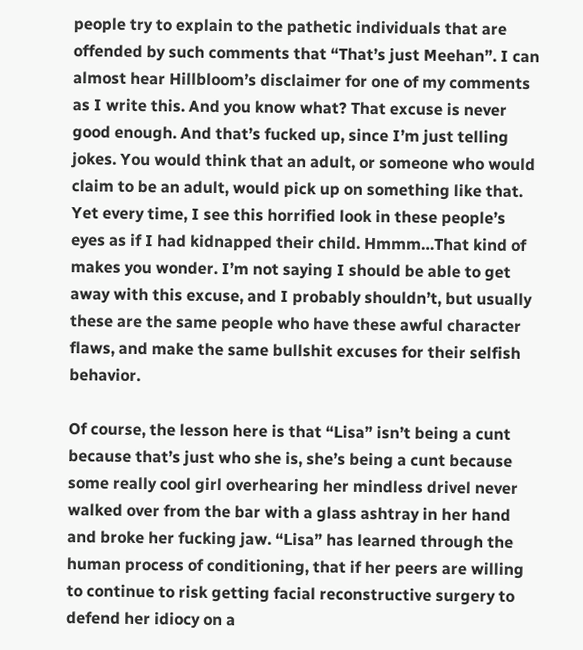people try to explain to the pathetic individuals that are offended by such comments that “That’s just Meehan”. I can almost hear Hillbloom’s disclaimer for one of my comments as I write this. And you know what? That excuse is never good enough. And that’s fucked up, since I’m just telling jokes. You would think that an adult, or someone who would claim to be an adult, would pick up on something like that. Yet every time, I see this horrified look in these people’s eyes as if I had kidnapped their child. Hmmm…That kind of makes you wonder. I’m not saying I should be able to get away with this excuse, and I probably shouldn’t, but usually these are the same people who have these awful character flaws, and make the same bullshit excuses for their selfish behavior.

Of course, the lesson here is that “Lisa” isn’t being a cunt because that’s just who she is, she’s being a cunt because some really cool girl overhearing her mindless drivel never walked over from the bar with a glass ashtray in her hand and broke her fucking jaw. “Lisa” has learned through the human process of conditioning, that if her peers are willing to continue to risk getting facial reconstructive surgery to defend her idiocy on a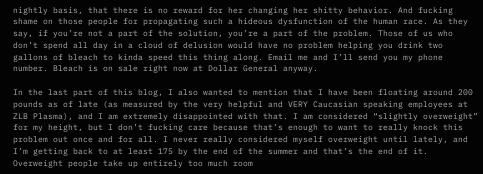nightly basis, that there is no reward for her changing her shitty behavior. And fucking shame on those people for propagating such a hideous dysfunction of the human race. As they say, if you’re not a part of the solution, you’re a part of the problem. Those of us who don’t spend all day in a cloud of delusion would have no problem helping you drink two gallons of bleach to kinda speed this thing along. Email me and I’ll send you my phone number. Bleach is on sale right now at Dollar General anyway.

In the last part of this blog, I also wanted to mention that I have been floating around 200 pounds as of late (as measured by the very helpful and VERY Caucasian speaking employees at ZLB Plasma), and I am extremely disappointed with that. I am considered “slightly overweight” for my height, but I don’t fucking care because that’s enough to want to really knock this problem out once and for all. I never really considered myself overweight until lately, and I’m getting back to at least 175 by the end of the summer and that’s the end of it. Overweight people take up entirely too much room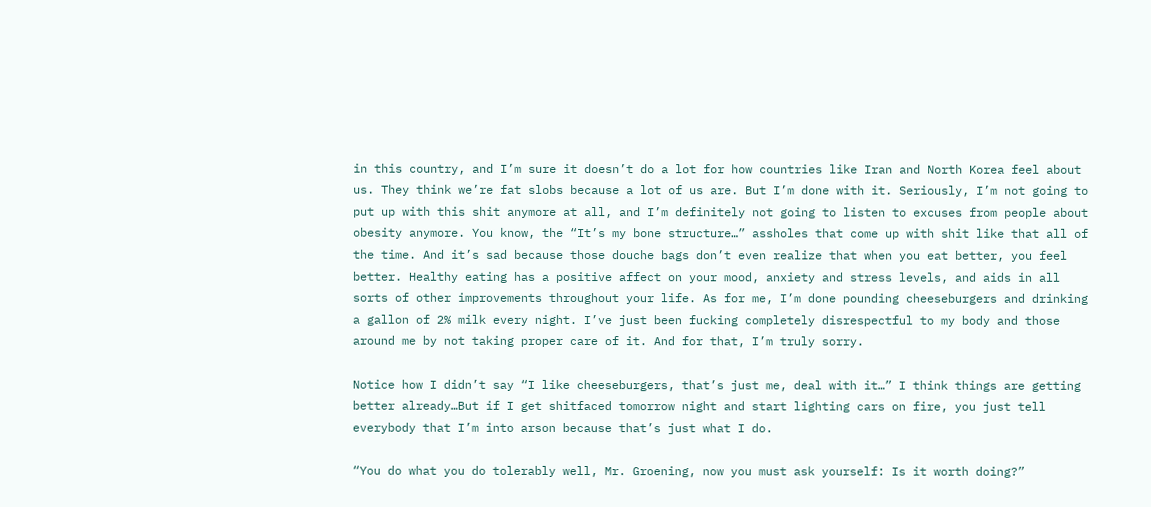in this country, and I’m sure it doesn’t do a lot for how countries like Iran and North Korea feel about us. They think we’re fat slobs because a lot of us are. But I’m done with it. Seriously, I’m not going to put up with this shit anymore at all, and I’m definitely not going to listen to excuses from people about obesity anymore. You know, the “It’s my bone structure…” assholes that come up with shit like that all of the time. And it’s sad because those douche bags don’t even realize that when you eat better, you feel better. Healthy eating has a positive affect on your mood, anxiety and stress levels, and aids in all sorts of other improvements throughout your life. As for me, I’m done pounding cheeseburgers and drinking a gallon of 2% milk every night. I’ve just been fucking completely disrespectful to my body and those around me by not taking proper care of it. And for that, I’m truly sorry.

Notice how I didn’t say “I like cheeseburgers, that’s just me, deal with it…” I think things are getting better already…But if I get shitfaced tomorrow night and start lighting cars on fire, you just tell everybody that I’m into arson because that’s just what I do.

“You do what you do tolerably well, Mr. Groening, now you must ask yourself: Is it worth doing?”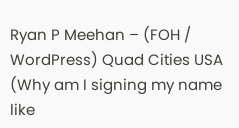Ryan P Meehan – (FOH / WordPress) Quad Cities USA (Why am I signing my name like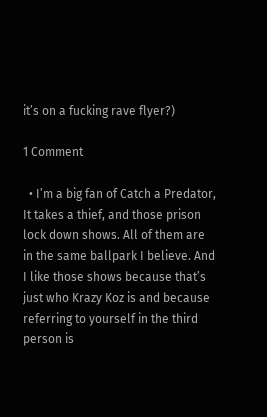it’s on a fucking rave flyer?)

1 Comment

  • I’m a big fan of Catch a Predator, It takes a thief, and those prison lock down shows. All of them are in the same ballpark I believe. And I like those shows because that’s just who Krazy Koz is and because referring to yourself in the third person is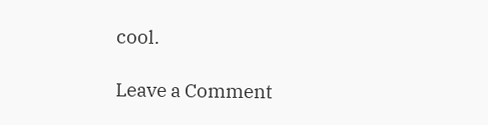cool.

Leave a Comment